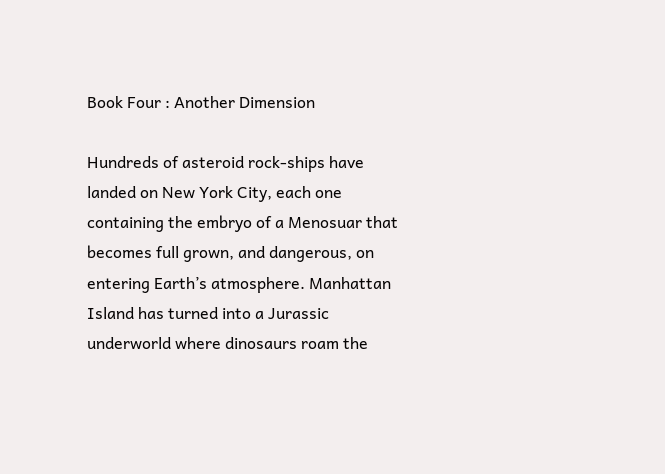Book Four : Another Dimension

Hundreds of asteroid rock-ships have landed on New York City, each one containing the embryo of a Menosuar that becomes full grown, and dangerous, on entering Earth’s atmosphere. Manhattan Island has turned into a Jurassic underworld where dinosaurs roam the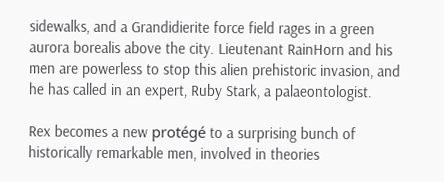sidewalks, and a Grandidierite force field rages in a green aurora borealis above the city. Lieutenant RainHorn and his men are powerless to stop this alien prehistoric invasion, and he has called in an expert, Ruby Stark, a palaeontologist.

Rex becomes a new protégé to a surprising bunch of historically remarkable men, involved in theories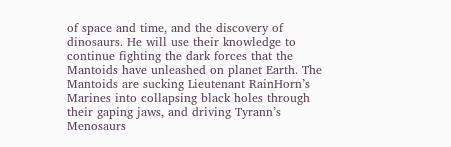of space and time, and the discovery of dinosaurs. He will use their knowledge to continue fighting the dark forces that the Mantoids have unleashed on planet Earth. The Mantoids are sucking Lieutenant RainHorn’s Marines into collapsing black holes through their gaping jaws, and driving Tyrann’s Menosaurs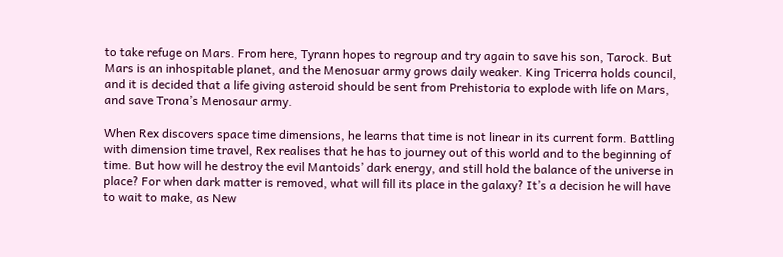to take refuge on Mars. From here, Tyrann hopes to regroup and try again to save his son, Tarock. But Mars is an inhospitable planet, and the Menosuar army grows daily weaker. King Tricerra holds council, and it is decided that a life giving asteroid should be sent from Prehistoria to explode with life on Mars, and save Trona’s Menosaur army.

When Rex discovers space time dimensions, he learns that time is not linear in its current form. Battling with dimension time travel, Rex realises that he has to journey out of this world and to the beginning of time. But how will he destroy the evil Mantoids’ dark energy, and still hold the balance of the universe in place? For when dark matter is removed, what will fill its place in the galaxy? It’s a decision he will have to wait to make, as New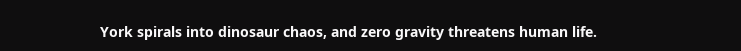York spirals into dinosaur chaos, and zero gravity threatens human life.